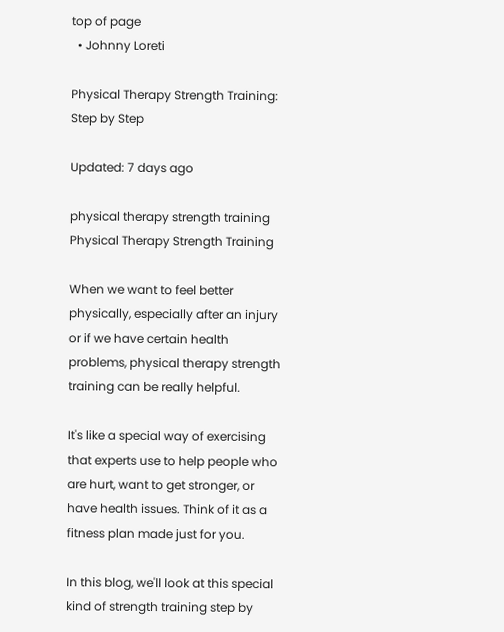top of page
  • Johnny Loreti

Physical Therapy Strength Training: Step by Step

Updated: 7 days ago

physical therapy strength training
Physical Therapy Strength Training

When we want to feel better physically, especially after an injury or if we have certain health problems, physical therapy strength training can be really helpful.

It's like a special way of exercising that experts use to help people who are hurt, want to get stronger, or have health issues. Think of it as a fitness plan made just for you.

In this blog, we'll look at this special kind of strength training step by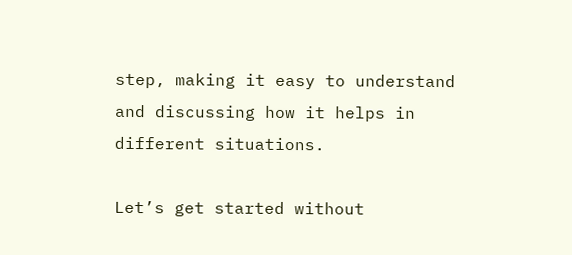step, making it easy to understand and discussing how it helps in different situations.

Let’s get started without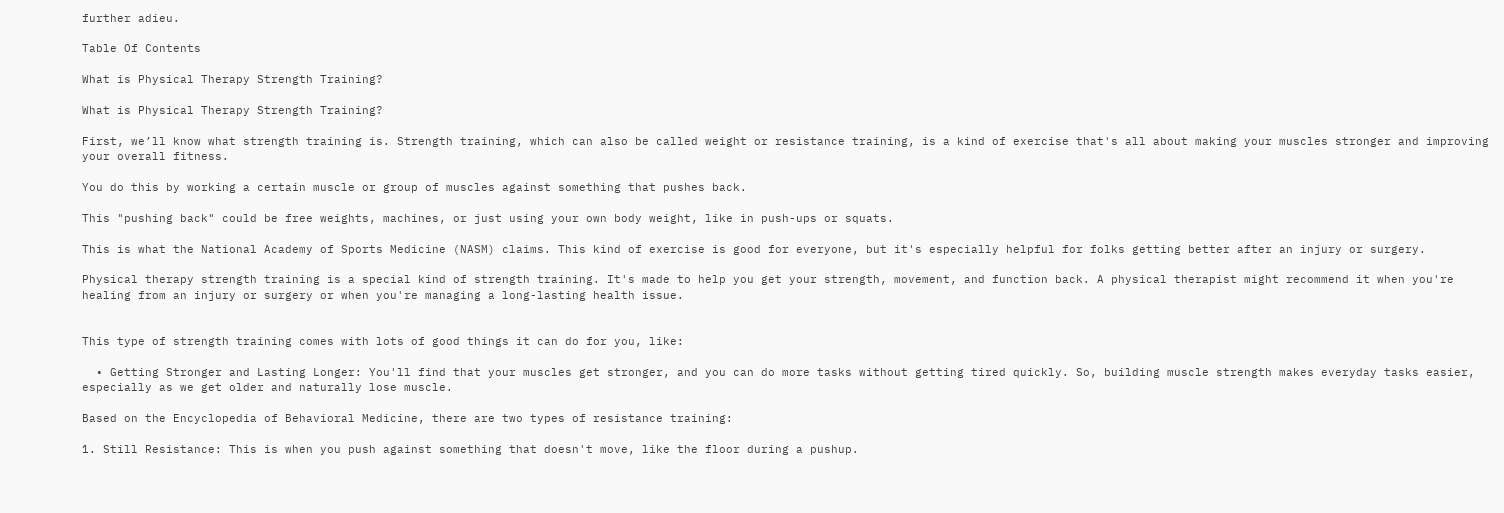further adieu.

Table Of Contents

What is Physical Therapy Strength Training?

What is Physical Therapy Strength Training?

First, we’ll know what strength training is. Strength training, which can also be called weight or resistance training, is a kind of exercise that's all about making your muscles stronger and improving your overall fitness.

You do this by working a certain muscle or group of muscles against something that pushes back.

This "pushing back" could be free weights, machines, or just using your own body weight, like in push-ups or squats.

This is what the National Academy of Sports Medicine (NASM) claims. This kind of exercise is good for everyone, but it's especially helpful for folks getting better after an injury or surgery.

Physical therapy strength training is a special kind of strength training. It's made to help you get your strength, movement, and function back. A physical therapist might recommend it when you're healing from an injury or surgery or when you're managing a long-lasting health issue.


This type of strength training comes with lots of good things it can do for you, like:

  • Getting Stronger and Lasting Longer: You'll find that your muscles get stronger, and you can do more tasks without getting tired quickly. So, building muscle strength makes everyday tasks easier, especially as we get older and naturally lose muscle.

Based on the Encyclopedia of Behavioral Medicine, there are two types of resistance training:

1. Still Resistance: This is when you push against something that doesn't move, like the floor during a pushup.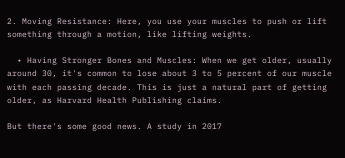2. Moving Resistance: Here, you use your muscles to push or lift something through a motion, like lifting weights.

  • Having Stronger Bones and Muscles: When we get older, usually around 30, it's common to lose about 3 to 5 percent of our muscle with each passing decade. This is just a natural part of getting older, as Harvard Health Publishing claims.

But there's some good news. A study in 2017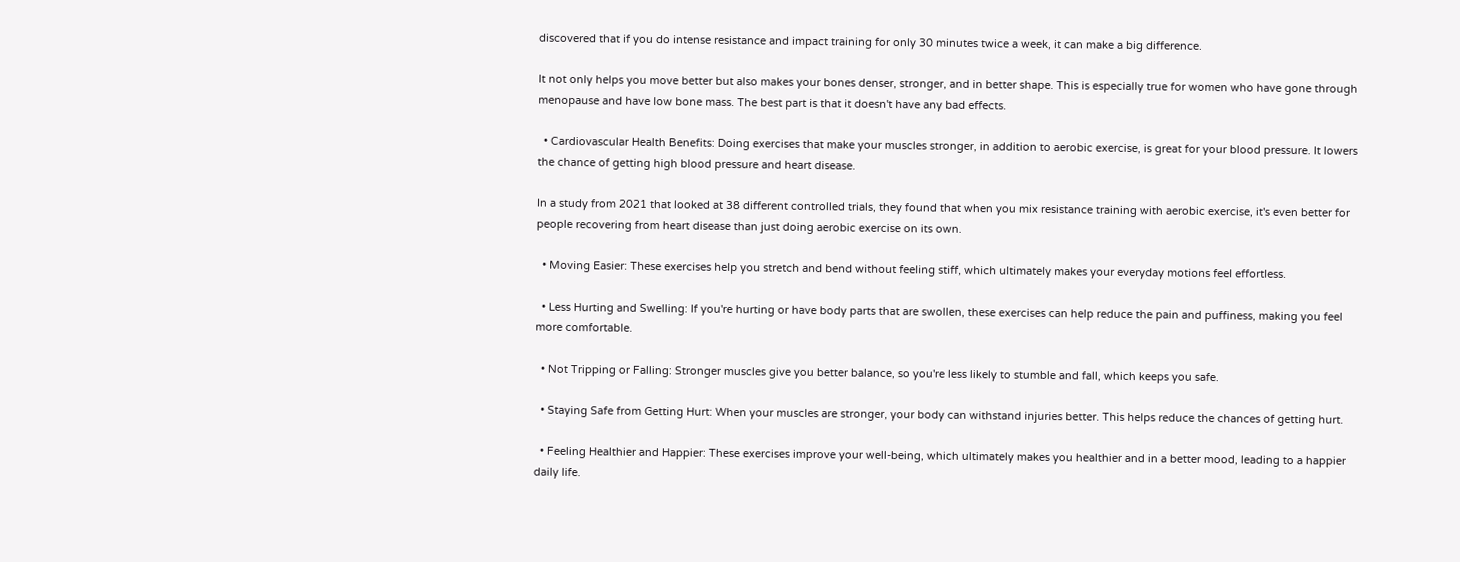discovered that if you do intense resistance and impact training for only 30 minutes twice a week, it can make a big difference.

It not only helps you move better but also makes your bones denser, stronger, and in better shape. This is especially true for women who have gone through menopause and have low bone mass. The best part is that it doesn't have any bad effects.

  • Cardiovascular Health Benefits: Doing exercises that make your muscles stronger, in addition to aerobic exercise, is great for your blood pressure. It lowers the chance of getting high blood pressure and heart disease.

In a study from 2021 that looked at 38 different controlled trials, they found that when you mix resistance training with aerobic exercise, it's even better for people recovering from heart disease than just doing aerobic exercise on its own.

  • Moving Easier: These exercises help you stretch and bend without feeling stiff, which ultimately makes your everyday motions feel effortless.

  • Less Hurting and Swelling: If you're hurting or have body parts that are swollen, these exercises can help reduce the pain and puffiness, making you feel more comfortable.

  • Not Tripping or Falling: Stronger muscles give you better balance, so you're less likely to stumble and fall, which keeps you safe.

  • Staying Safe from Getting Hurt: When your muscles are stronger, your body can withstand injuries better. This helps reduce the chances of getting hurt.

  • Feeling Healthier and Happier: These exercises improve your well-being, which ultimately makes you healthier and in a better mood, leading to a happier daily life.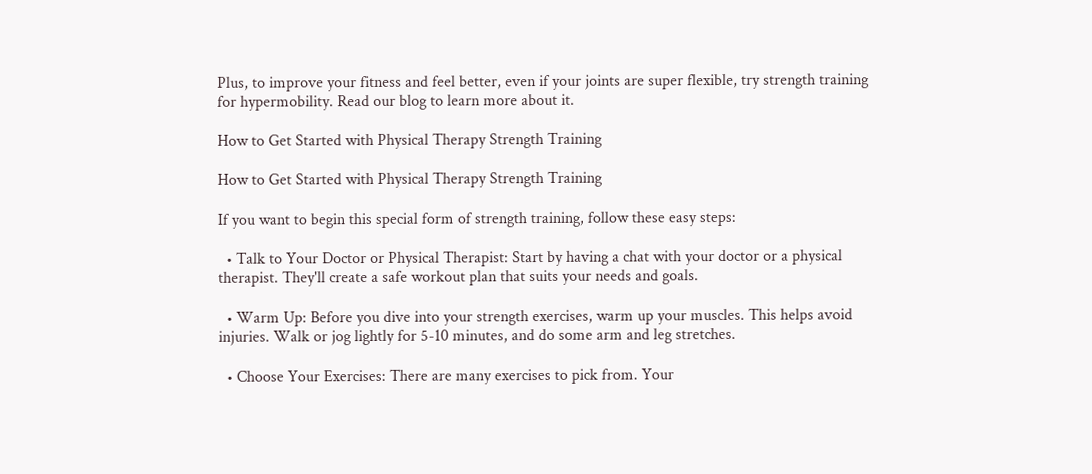Plus, to improve your fitness and feel better, even if your joints are super flexible, try strength training for hypermobility. Read our blog to learn more about it.

How to Get Started with Physical Therapy Strength Training

How to Get Started with Physical Therapy Strength Training

If you want to begin this special form of strength training, follow these easy steps:

  • Talk to Your Doctor or Physical Therapist: Start by having a chat with your doctor or a physical therapist. They'll create a safe workout plan that suits your needs and goals.

  • Warm Up: Before you dive into your strength exercises, warm up your muscles. This helps avoid injuries. Walk or jog lightly for 5-10 minutes, and do some arm and leg stretches.

  • Choose Your Exercises: There are many exercises to pick from. Your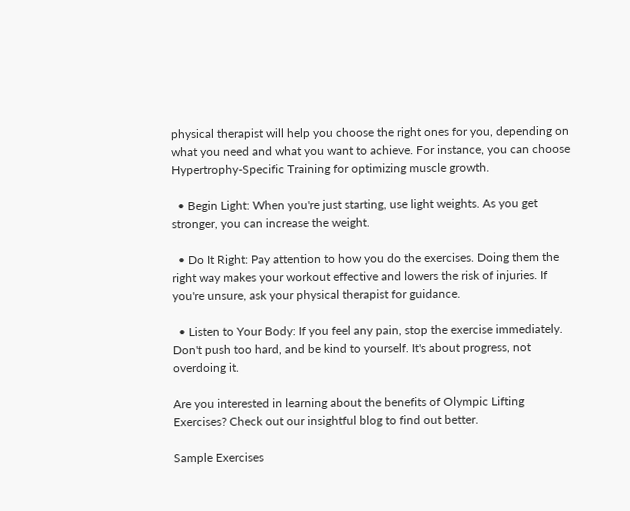physical therapist will help you choose the right ones for you, depending on what you need and what you want to achieve. For instance, you can choose Hypertrophy-Specific Training for optimizing muscle growth.

  • Begin Light: When you're just starting, use light weights. As you get stronger, you can increase the weight.

  • Do It Right: Pay attention to how you do the exercises. Doing them the right way makes your workout effective and lowers the risk of injuries. If you're unsure, ask your physical therapist for guidance.

  • Listen to Your Body: If you feel any pain, stop the exercise immediately. Don't push too hard, and be kind to yourself. It's about progress, not overdoing it.

Are you interested in learning about the benefits of Olympic Lifting Exercises? Check out our insightful blog to find out better.

Sample Exercises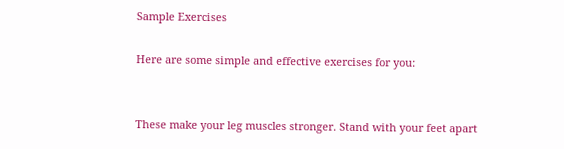Sample Exercises

Here are some simple and effective exercises for you:


These make your leg muscles stronger. Stand with your feet apart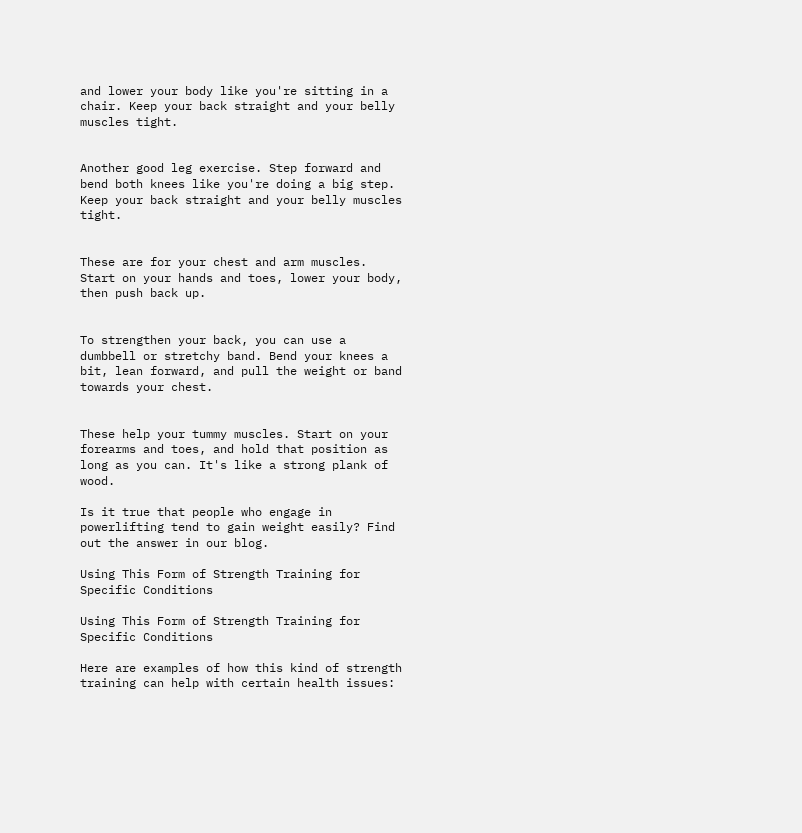and lower your body like you're sitting in a chair. Keep your back straight and your belly muscles tight.


Another good leg exercise. Step forward and bend both knees like you're doing a big step. Keep your back straight and your belly muscles tight.


These are for your chest and arm muscles. Start on your hands and toes, lower your body, then push back up.


To strengthen your back, you can use a dumbbell or stretchy band. Bend your knees a bit, lean forward, and pull the weight or band towards your chest.


These help your tummy muscles. Start on your forearms and toes, and hold that position as long as you can. It's like a strong plank of wood.

Is it true that people who engage in powerlifting tend to gain weight easily? Find out the answer in our blog.

Using This Form of Strength Training for Specific Conditions

Using This Form of Strength Training for Specific Conditions

Here are examples of how this kind of strength training can help with certain health issues: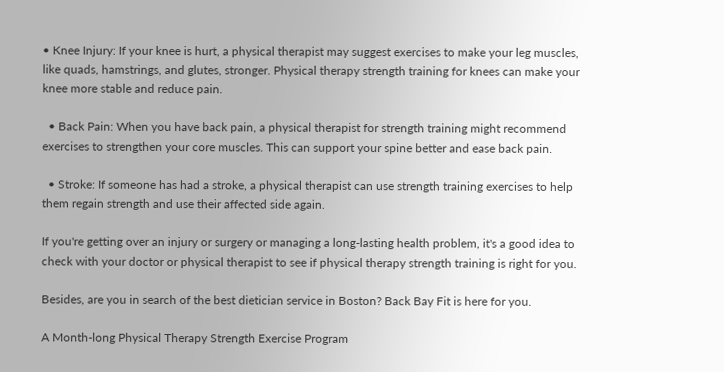• Knee Injury: If your knee is hurt, a physical therapist may suggest exercises to make your leg muscles, like quads, hamstrings, and glutes, stronger. Physical therapy strength training for knees can make your knee more stable and reduce pain.

  • Back Pain: When you have back pain, a physical therapist for strength training might recommend exercises to strengthen your core muscles. This can support your spine better and ease back pain.

  • Stroke: If someone has had a stroke, a physical therapist can use strength training exercises to help them regain strength and use their affected side again.

If you're getting over an injury or surgery or managing a long-lasting health problem, it's a good idea to check with your doctor or physical therapist to see if physical therapy strength training is right for you.

Besides, are you in search of the best dietician service in Boston? Back Bay Fit is here for you.

A Month-long Physical Therapy Strength Exercise Program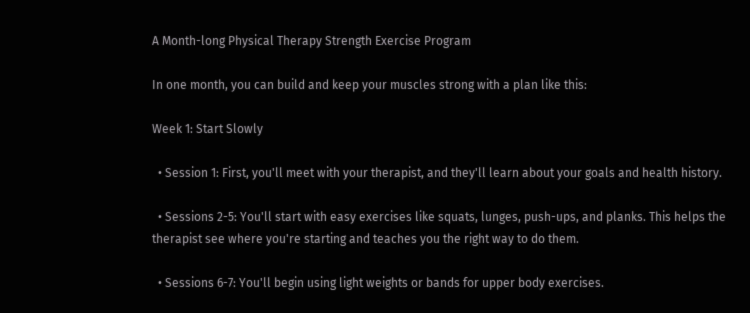A Month-long Physical Therapy Strength Exercise Program

In one month, you can build and keep your muscles strong with a plan like this:

Week 1: Start Slowly

  • Session 1: First, you'll meet with your therapist, and they'll learn about your goals and health history.

  • Sessions 2-5: You'll start with easy exercises like squats, lunges, push-ups, and planks. This helps the therapist see where you're starting and teaches you the right way to do them.

  • Sessions 6-7: You'll begin using light weights or bands for upper body exercises.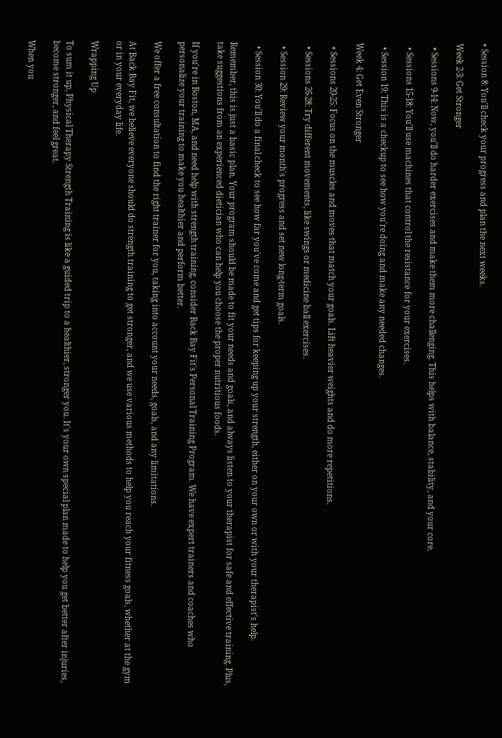• Session 8: You'll check your progress and plan the next weeks.

Week 2-3: Get Stronger

  • Sessions 9-14: Now, you'll do harder exercises and make them more challenging. This helps with balance, stability, and your core.

  • Sessions 15-18: You'll use machines that control the resistance for your exercises.

  • Session 19: This is a checkup to see how you're doing and make any needed changes.

Week 4: Get Even Stronger

  • Sessions 20-25: Focus on the muscles and moves that match your goals. Lift heavier weights and do more repetitions.

  • Sessions 26-28: Try different movements, like swings or medicine ball exercises.

  • Session 29: Review your month's progress and set new long-term goals.

  • Session 30: You'll do a final check to see how far you've come and get tips for keeping up your strength, either on your own or with your therapist's help.

Remember, this is just a basic plan. Your program should be made to fit your needs and goals, and always listen to your therapist for safe and effective training. Plus, take suggestions from an experienced dietician who can help you choose the proper nutritious foods.

If you're in Boston, MA, and need help with strength training, consider Back Bay Fit's Personal Training Program. We have expert trainers and coaches who personalize your training to make you healthier and perform better.

We offer a free consultation to find the right trainer for you, taking into account your needs, goals, and any limitations.

At Back Bay Fit, we believe everyone should do strength training to get stronger, and we use various methods to help you reach your fitness goals, whether at the gym or in your everyday life.

Wrapping Up

To sum it up, Physical Therapy Strength Training is like a guided trip to a healthier, stronger you. It's your own special plan made to help you get better after injuries, become stronger, and feel great.

When you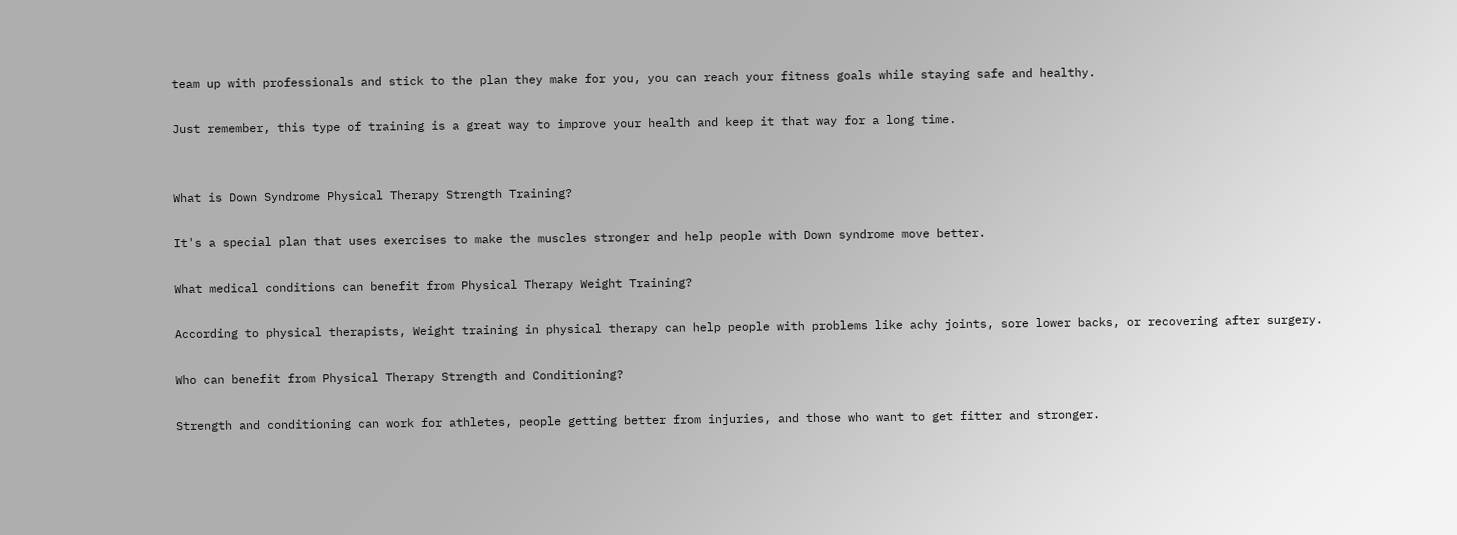team up with professionals and stick to the plan they make for you, you can reach your fitness goals while staying safe and healthy.

Just remember, this type of training is a great way to improve your health and keep it that way for a long time.


What is Down Syndrome Physical Therapy Strength Training?

It's a special plan that uses exercises to make the muscles stronger and help people with Down syndrome move better.

What medical conditions can benefit from Physical Therapy Weight Training?

According to physical therapists, Weight training in physical therapy can help people with problems like achy joints, sore lower backs, or recovering after surgery.

Who can benefit from Physical Therapy Strength and Conditioning?

Strength and conditioning can work for athletes, people getting better from injuries, and those who want to get fitter and stronger.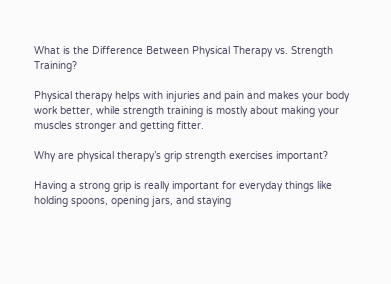What is the Difference Between Physical Therapy vs. Strength Training?

Physical therapy helps with injuries and pain and makes your body work better, while strength training is mostly about making your muscles stronger and getting fitter.

Why are physical therapy’s grip strength exercises important?

Having a strong grip is really important for everyday things like holding spoons, opening jars, and staying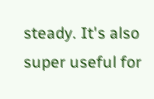steady. It's also super useful for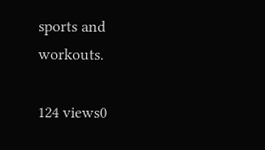sports and workouts.

124 views0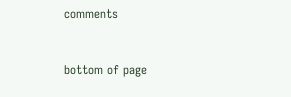comments


bottom of page